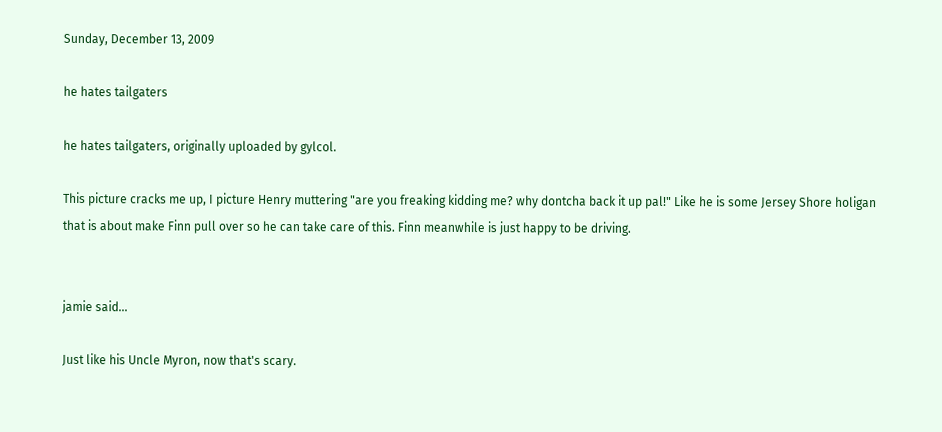Sunday, December 13, 2009

he hates tailgaters

he hates tailgaters, originally uploaded by gylcol.

This picture cracks me up, I picture Henry muttering "are you freaking kidding me? why dontcha back it up pal!" Like he is some Jersey Shore holigan that is about make Finn pull over so he can take care of this. Finn meanwhile is just happy to be driving.


jamie said...

Just like his Uncle Myron, now that's scary.